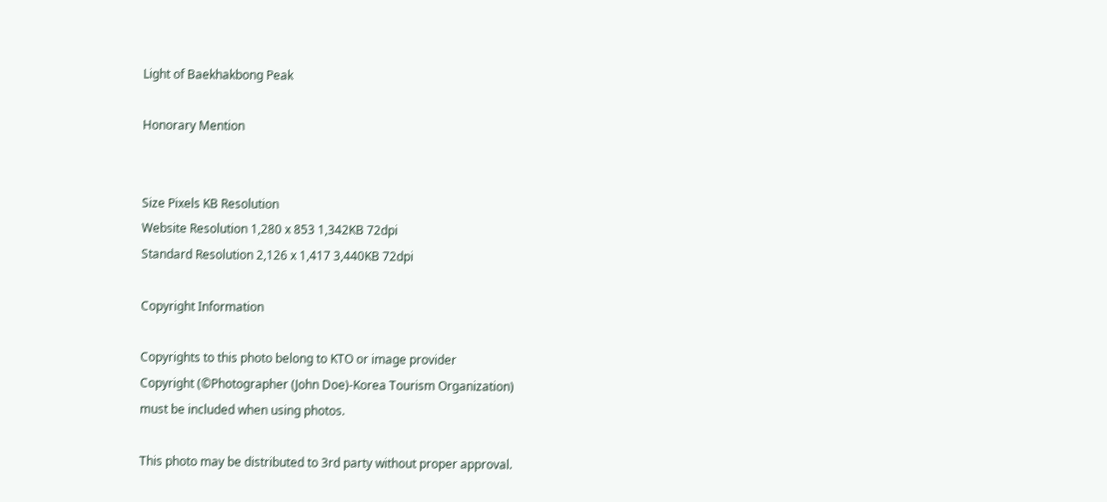Light of Baekhakbong Peak

Honorary Mention


Size Pixels KB Resolution
Website Resolution 1,280 x 853 1,342KB 72dpi
Standard Resolution 2,126 x 1,417 3,440KB 72dpi

Copyright Information

Copyrights to this photo belong to KTO or image provider
Copyright (©Photographer (John Doe)-Korea Tourism Organization)
must be included when using photos.

This photo may be distributed to 3rd party without proper approval.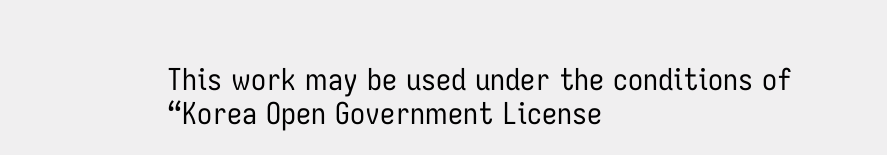This work may be used under the conditions of “Korea Open Government License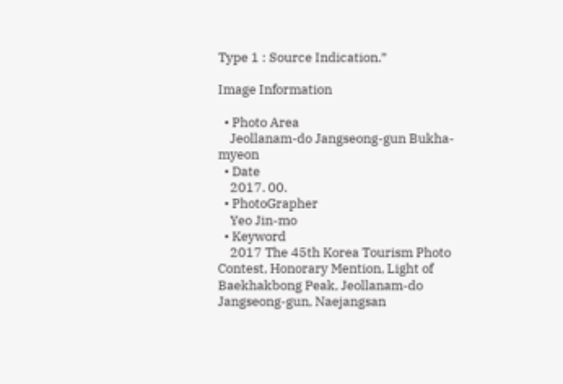Type 1 : Source Indication.”

Image Information

  • Photo Area
    Jeollanam-do Jangseong-gun Bukha-myeon
  • Date
    2017. 00.
  • PhotoGrapher
    Yeo Jin-mo
  • Keyword
    2017 The 45th Korea Tourism Photo Contest, Honorary Mention, Light of Baekhakbong Peak, Jeollanam-do Jangseong-gun, Naejangsan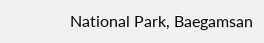National Park, Baegamsan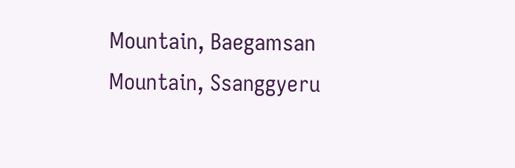Mountain, Baegamsan Mountain, Ssanggyeru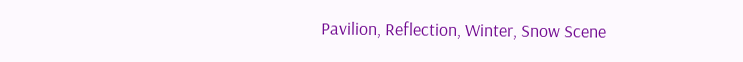Pavilion, Reflection, Winter, Snow Scene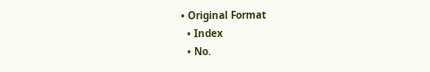• Original Format
  • Index
  • No.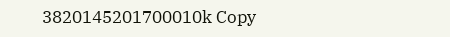3820145201700010k Copy